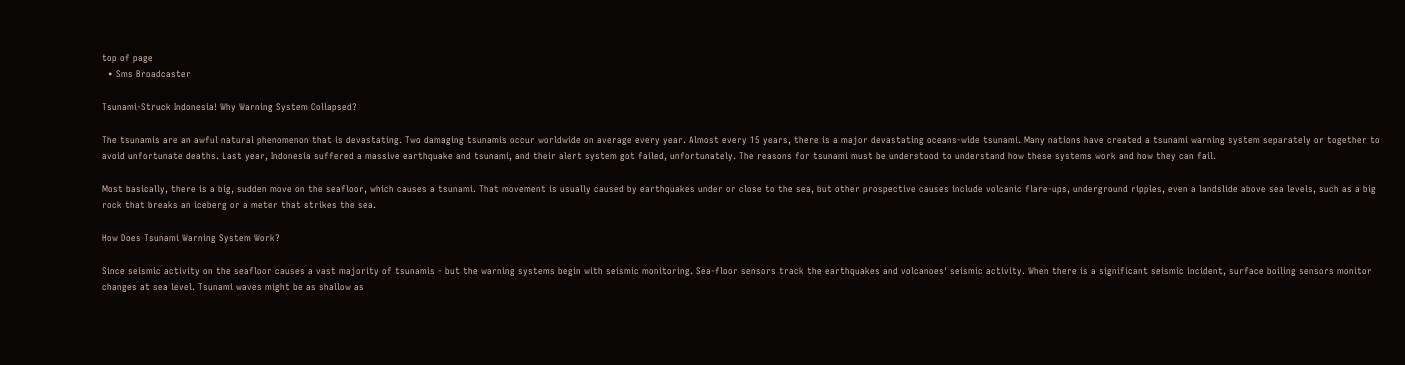top of page
  • Sms Broadcaster

Tsunami-Struck Indonesia! Why Warning System Collapsed?

The tsunamis are an awful natural phenomenon that is devastating. Two damaging tsunamis occur worldwide on average every year. Almost every 15 years, there is a major devastating oceans-wide tsunami. Many nations have created a tsunami warning system separately or together to avoid unfortunate deaths. Last year, Indonesia suffered a massive earthquake and tsunami, and their alert system got failed, unfortunately. The reasons for tsunami must be understood to understand how these systems work and how they can fail.

Most basically, there is a big, sudden move on the seafloor, which causes a tsunami. That movement is usually caused by earthquakes under or close to the sea, but other prospective causes include volcanic flare-ups, underground ripples, even a landslide above sea levels, such as a big rock that breaks an iceberg or a meter that strikes the sea.

How Does Tsunami Warning System Work?

Since seismic activity on the seafloor causes a vast majority of tsunamis - but the warning systems begin with seismic monitoring. Sea-floor sensors track the earthquakes and volcanoes' seismic activity. When there is a significant seismic incident, surface boiling sensors monitor changes at sea level. Tsunami waves might be as shallow as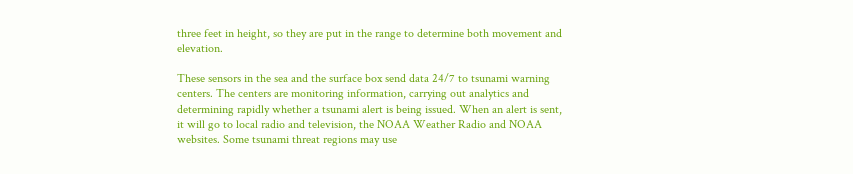three feet in height, so they are put in the range to determine both movement and elevation.

These sensors in the sea and the surface box send data 24/7 to tsunami warning centers. The centers are monitoring information, carrying out analytics and determining rapidly whether a tsunami alert is being issued. When an alert is sent, it will go to local radio and television, the NOAA Weather Radio and NOAA websites. Some tsunami threat regions may use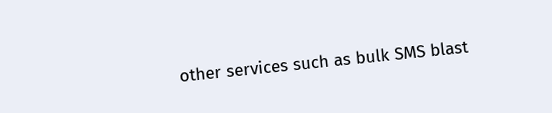other services such as bulk SMS blast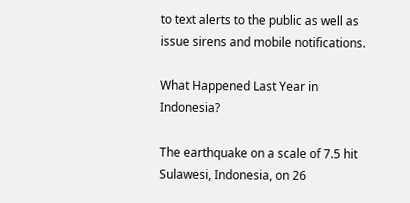to text alerts to the public as well as issue sirens and mobile notifications.

What Happened Last Year in Indonesia?

The earthquake on a scale of 7.5 hit Sulawesi, Indonesia, on 26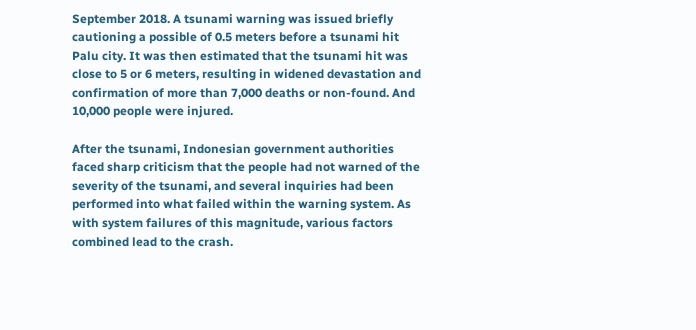September 2018. A tsunami warning was issued briefly cautioning a possible of 0.5 meters before a tsunami hit Palu city. It was then estimated that the tsunami hit was close to 5 or 6 meters, resulting in widened devastation and confirmation of more than 7,000 deaths or non-found. And 10,000 people were injured.

After the tsunami, Indonesian government authorities faced sharp criticism that the people had not warned of the severity of the tsunami, and several inquiries had been performed into what failed within the warning system. As with system failures of this magnitude, various factors combined lead to the crash.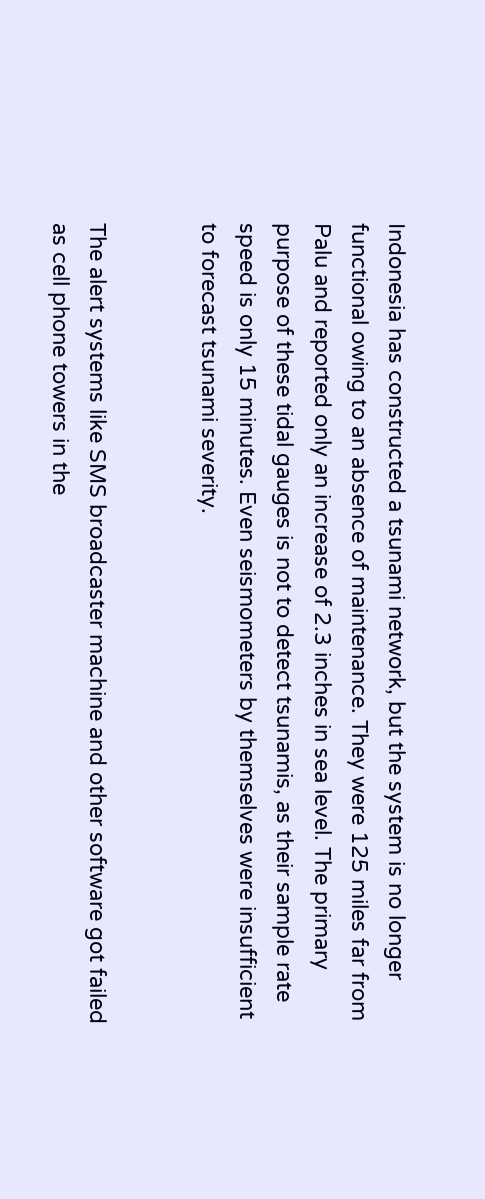Indonesia has constructed a tsunami network, but the system is no longer functional owing to an absence of maintenance. They were 125 miles far from Palu and reported only an increase of 2.3 inches in sea level. The primary purpose of these tidal gauges is not to detect tsunamis, as their sample rate speed is only 15 minutes. Even seismometers by themselves were insufficient to forecast tsunami severity.


The alert systems like SMS broadcaster machine and other software got failed as cell phone towers in the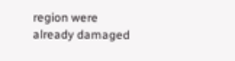region were already damaged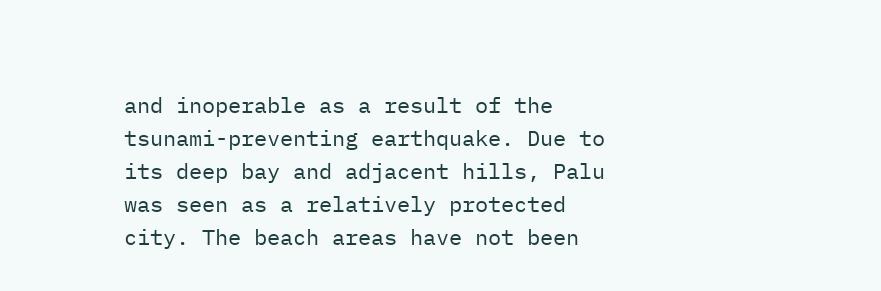and inoperable as a result of the tsunami-preventing earthquake. Due to its deep bay and adjacent hills, Palu was seen as a relatively protected city. The beach areas have not been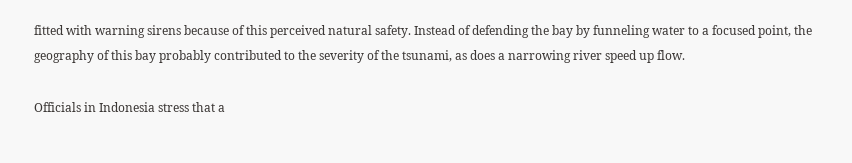fitted with warning sirens because of this perceived natural safety. Instead of defending the bay by funneling water to a focused point, the geography of this bay probably contributed to the severity of the tsunami, as does a narrowing river speed up flow.

Officials in Indonesia stress that a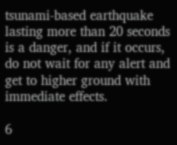tsunami-based earthquake lasting more than 20 seconds is a danger, and if it occurs, do not wait for any alert and get to higher ground with immediate effects.

6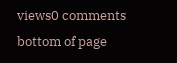views0 comments
bottom of page